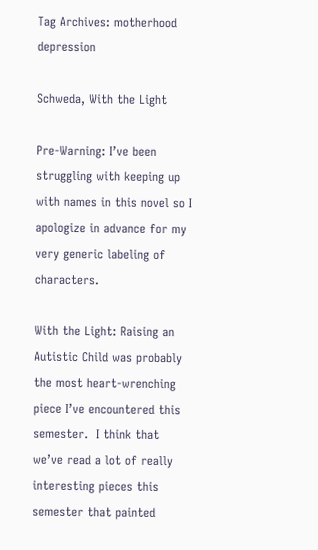Tag Archives: motherhood depression

Schweda, With the Light

Pre-Warning: I’ve been struggling with keeping up with names in this novel so I apologize in advance for my very generic labeling of characters.

With the Light: Raising an Autistic Child was probably the most heart-wrenching piece I’ve encountered this semester.  I think that we’ve read a lot of really interesting pieces this semester that painted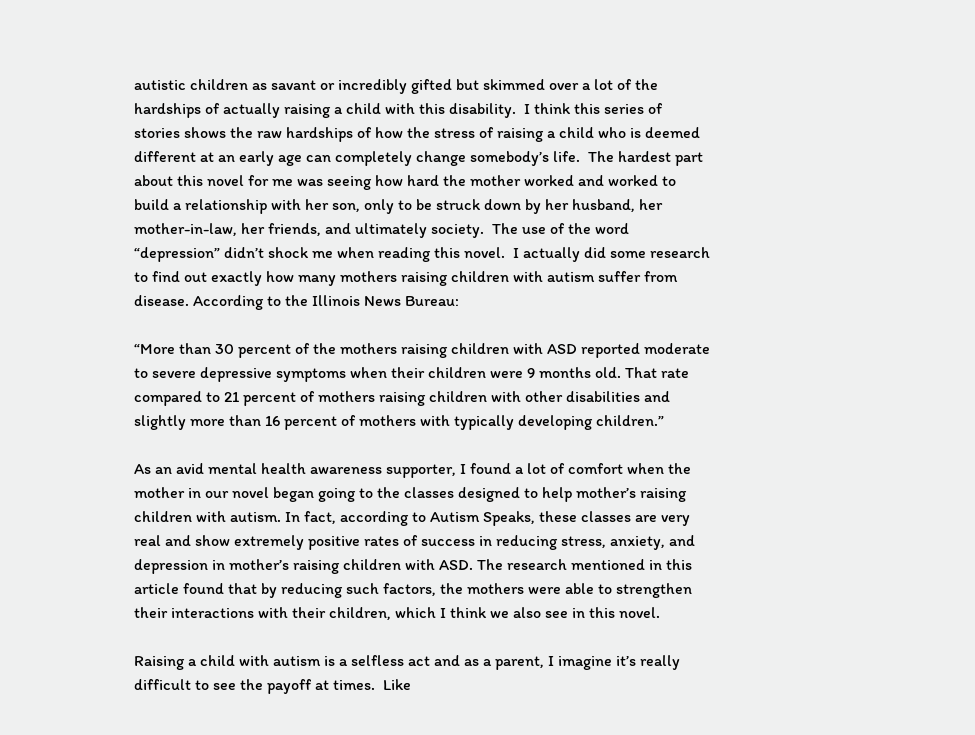autistic children as savant or incredibly gifted but skimmed over a lot of the hardships of actually raising a child with this disability.  I think this series of stories shows the raw hardships of how the stress of raising a child who is deemed different at an early age can completely change somebody’s life.  The hardest part about this novel for me was seeing how hard the mother worked and worked to build a relationship with her son, only to be struck down by her husband, her mother-in-law, her friends, and ultimately society.  The use of the word “depression” didn’t shock me when reading this novel.  I actually did some research to find out exactly how many mothers raising children with autism suffer from disease. According to the Illinois News Bureau:

“More than 30 percent of the mothers raising children with ASD reported moderate to severe depressive symptoms when their children were 9 months old. That rate compared to 21 percent of mothers raising children with other disabilities and slightly more than 16 percent of mothers with typically developing children.”

As an avid mental health awareness supporter, I found a lot of comfort when the mother in our novel began going to the classes designed to help mother’s raising children with autism. In fact, according to Autism Speaks, these classes are very real and show extremely positive rates of success in reducing stress, anxiety, and depression in mother’s raising children with ASD. The research mentioned in this article found that by reducing such factors, the mothers were able to strengthen their interactions with their children, which I think we also see in this novel.

Raising a child with autism is a selfless act and as a parent, I imagine it’s really difficult to see the payoff at times.  Like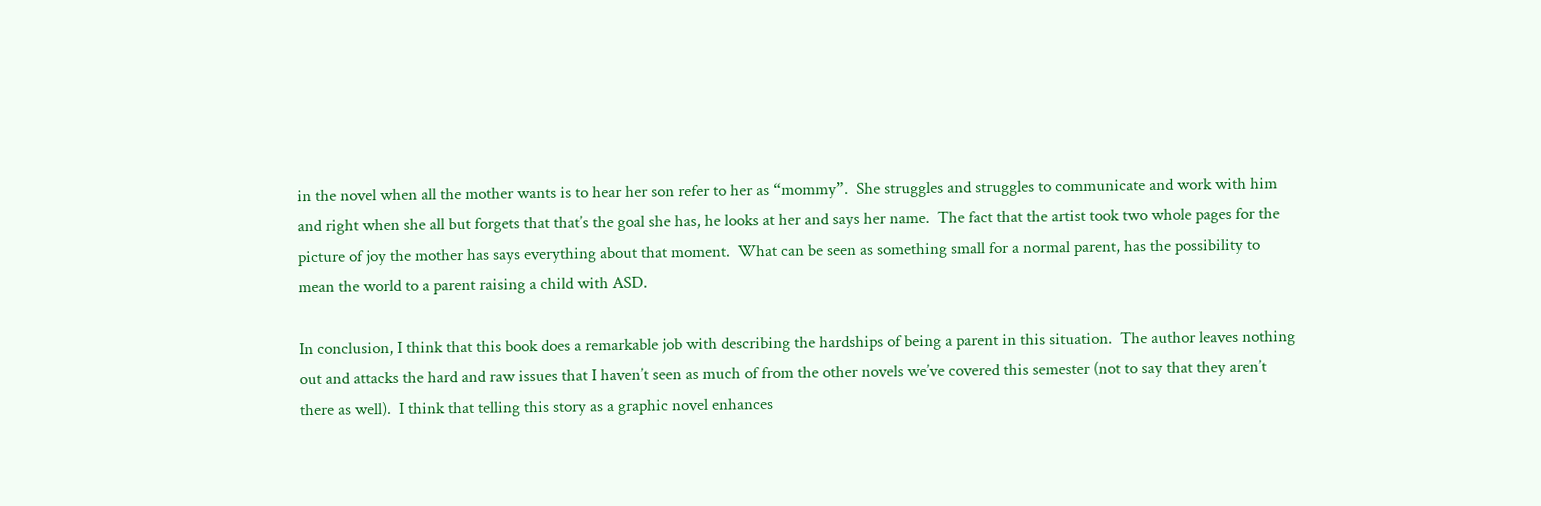in the novel when all the mother wants is to hear her son refer to her as “mommy”.  She struggles and struggles to communicate and work with him and right when she all but forgets that that’s the goal she has, he looks at her and says her name.  The fact that the artist took two whole pages for the picture of joy the mother has says everything about that moment.  What can be seen as something small for a normal parent, has the possibility to mean the world to a parent raising a child with ASD.

In conclusion, I think that this book does a remarkable job with describing the hardships of being a parent in this situation.  The author leaves nothing out and attacks the hard and raw issues that I haven’t seen as much of from the other novels we’ve covered this semester (not to say that they aren’t there as well).  I think that telling this story as a graphic novel enhances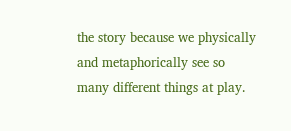the story because we physically and metaphorically see so many different things at play.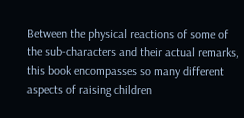Between the physical reactions of some of the sub-characters and their actual remarks, this book encompasses so many different aspects of raising children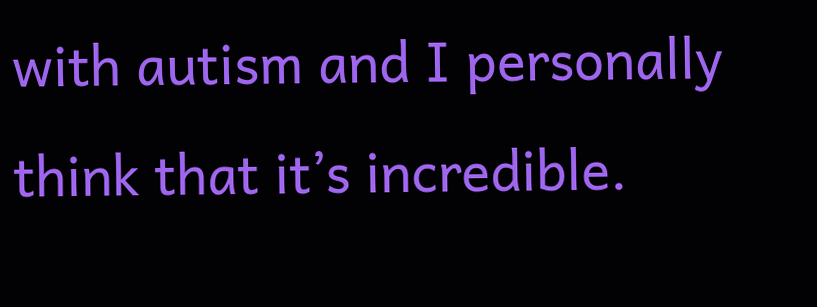with autism and I personally think that it’s incredible.